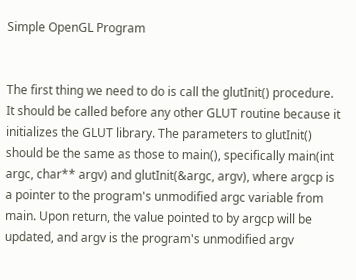Simple OpenGL Program


The first thing we need to do is call the glutInit() procedure. It should be called before any other GLUT routine because it initializes the GLUT library. The parameters to glutInit() should be the same as those to main(), specifically main(int argc, char** argv) and glutInit(&argc, argv), where argcp is a pointer to the program's unmodified argc variable from main. Upon return, the value pointed to by argcp will be updated, and argv is the program's unmodified argv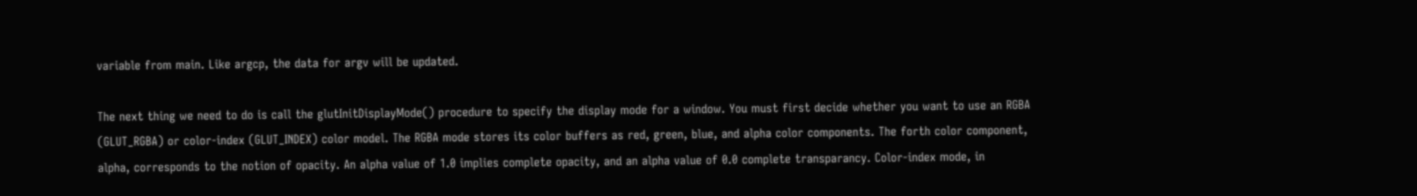variable from main. Like argcp, the data for argv will be updated.

The next thing we need to do is call the glutInitDisplayMode() procedure to specify the display mode for a window. You must first decide whether you want to use an RGBA (GLUT_RGBA) or color-index (GLUT_INDEX) color model. The RGBA mode stores its color buffers as red, green, blue, and alpha color components. The forth color component, alpha, corresponds to the notion of opacity. An alpha value of 1.0 implies complete opacity, and an alpha value of 0.0 complete transparancy. Color-index mode, in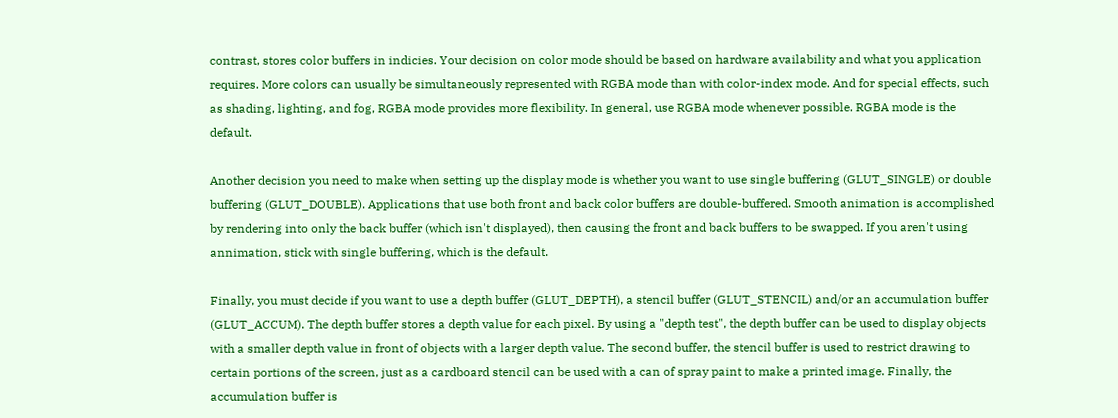contrast, stores color buffers in indicies. Your decision on color mode should be based on hardware availability and what you application requires. More colors can usually be simultaneously represented with RGBA mode than with color-index mode. And for special effects, such as shading, lighting, and fog, RGBA mode provides more flexibility. In general, use RGBA mode whenever possible. RGBA mode is the default.

Another decision you need to make when setting up the display mode is whether you want to use single buffering (GLUT_SINGLE) or double buffering (GLUT_DOUBLE). Applications that use both front and back color buffers are double-buffered. Smooth animation is accomplished by rendering into only the back buffer (which isn't displayed), then causing the front and back buffers to be swapped. If you aren't using annimation, stick with single buffering, which is the default.

Finally, you must decide if you want to use a depth buffer (GLUT_DEPTH), a stencil buffer (GLUT_STENCIL) and/or an accumulation buffer (GLUT_ACCUM). The depth buffer stores a depth value for each pixel. By using a "depth test", the depth buffer can be used to display objects with a smaller depth value in front of objects with a larger depth value. The second buffer, the stencil buffer is used to restrict drawing to certain portions of the screen, just as a cardboard stencil can be used with a can of spray paint to make a printed image. Finally, the accumulation buffer is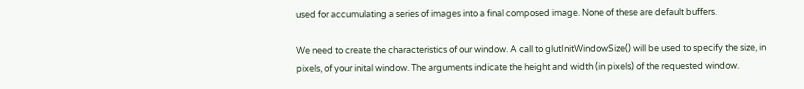used for accumulating a series of images into a final composed image. None of these are default buffers.

We need to create the characteristics of our window. A call to glutInitWindowSize() will be used to specify the size, in pixels, of your inital window. The arguments indicate the height and width (in pixels) of the requested window.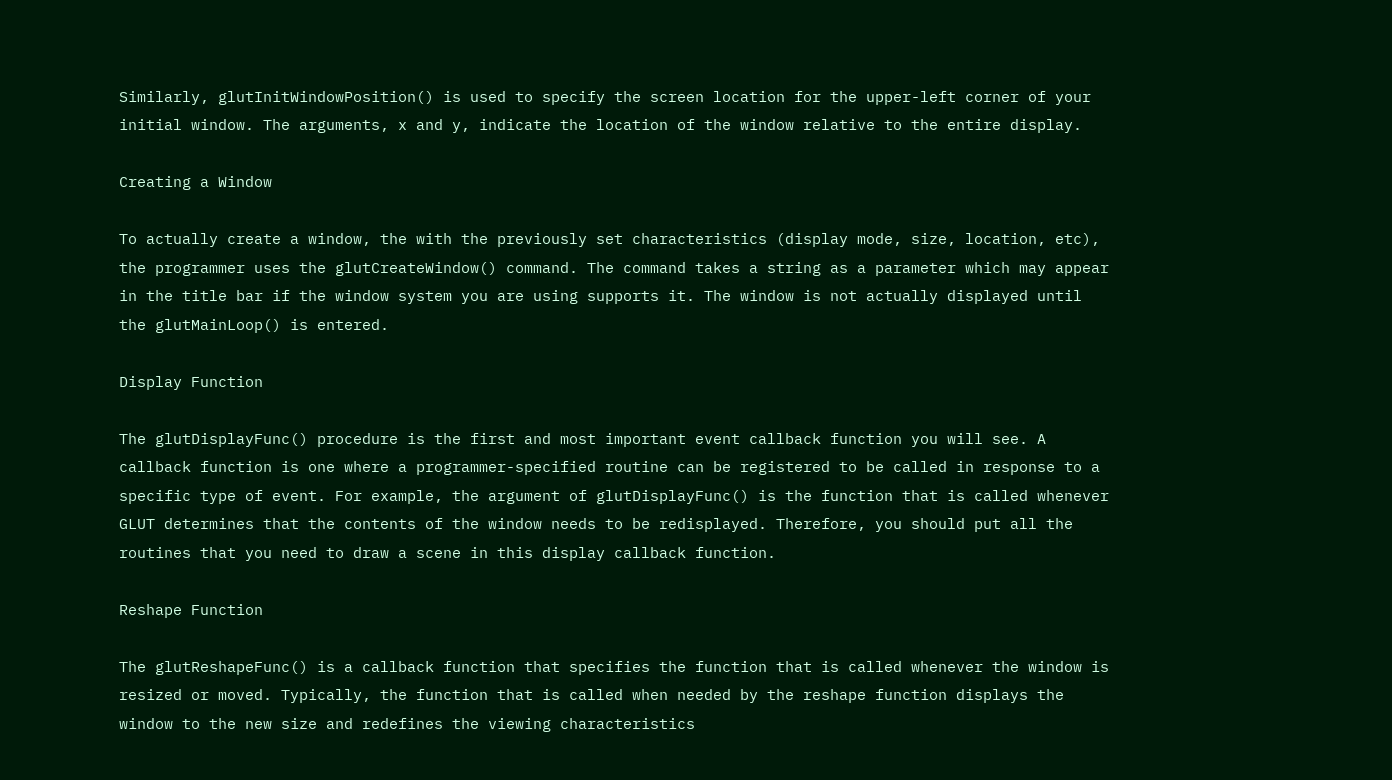Similarly, glutInitWindowPosition() is used to specify the screen location for the upper-left corner of your initial window. The arguments, x and y, indicate the location of the window relative to the entire display.

Creating a Window

To actually create a window, the with the previously set characteristics (display mode, size, location, etc), the programmer uses the glutCreateWindow() command. The command takes a string as a parameter which may appear in the title bar if the window system you are using supports it. The window is not actually displayed until the glutMainLoop() is entered.

Display Function

The glutDisplayFunc() procedure is the first and most important event callback function you will see. A callback function is one where a programmer-specified routine can be registered to be called in response to a specific type of event. For example, the argument of glutDisplayFunc() is the function that is called whenever GLUT determines that the contents of the window needs to be redisplayed. Therefore, you should put all the routines that you need to draw a scene in this display callback function.

Reshape Function

The glutReshapeFunc() is a callback function that specifies the function that is called whenever the window is resized or moved. Typically, the function that is called when needed by the reshape function displays the window to the new size and redefines the viewing characteristics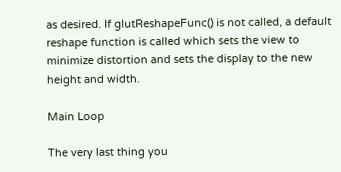as desired. If glutReshapeFunc() is not called, a default reshape function is called which sets the view to minimize distortion and sets the display to the new height and width.

Main Loop

The very last thing you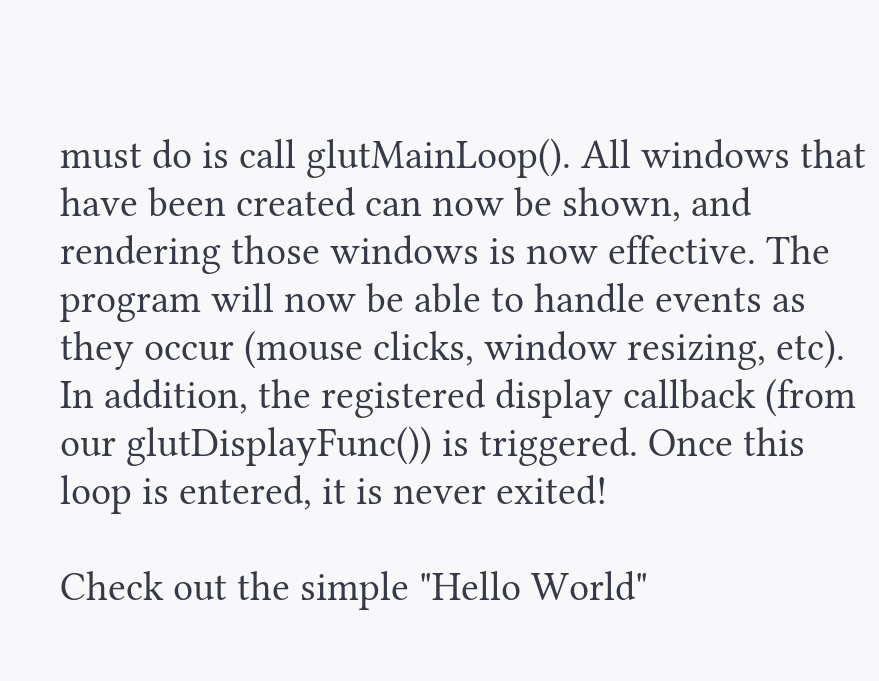must do is call glutMainLoop(). All windows that have been created can now be shown, and rendering those windows is now effective. The program will now be able to handle events as they occur (mouse clicks, window resizing, etc). In addition, the registered display callback (from our glutDisplayFunc()) is triggered. Once this loop is entered, it is never exited!

Check out the simple "Hello World"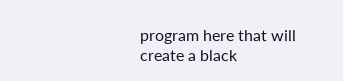program here that will create a black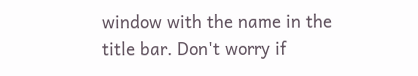window with the name in the title bar. Don't worry if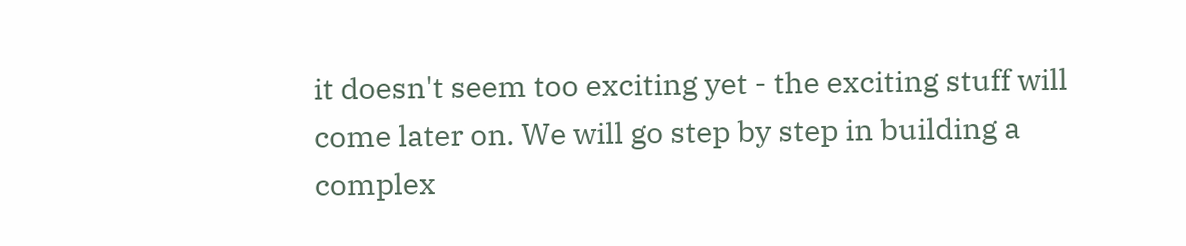it doesn't seem too exciting yet - the exciting stuff will come later on. We will go step by step in building a complex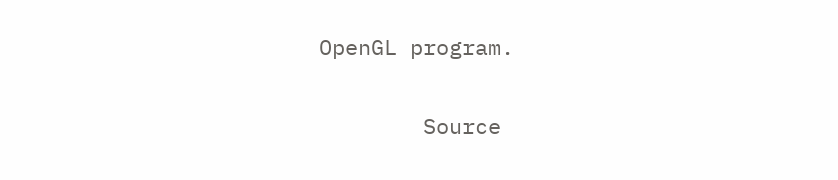OpenGL program.

        Source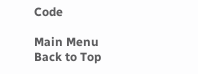Code

Main Menu
Back to Top